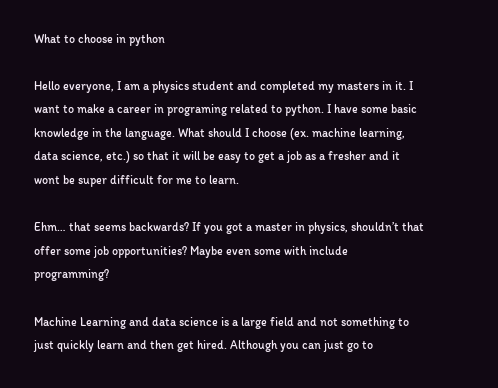What to choose in python

Hello everyone, I am a physics student and completed my masters in it. I want to make a career in programing related to python. I have some basic knowledge in the language. What should I choose (ex. machine learning, data science, etc.) so that it will be easy to get a job as a fresher and it wont be super difficult for me to learn.

Ehm… that seems backwards? If you got a master in physics, shouldn’t that offer some job opportunities? Maybe even some with include programming?

Machine Learning and data science is a large field and not something to just quickly learn and then get hired. Although you can just go to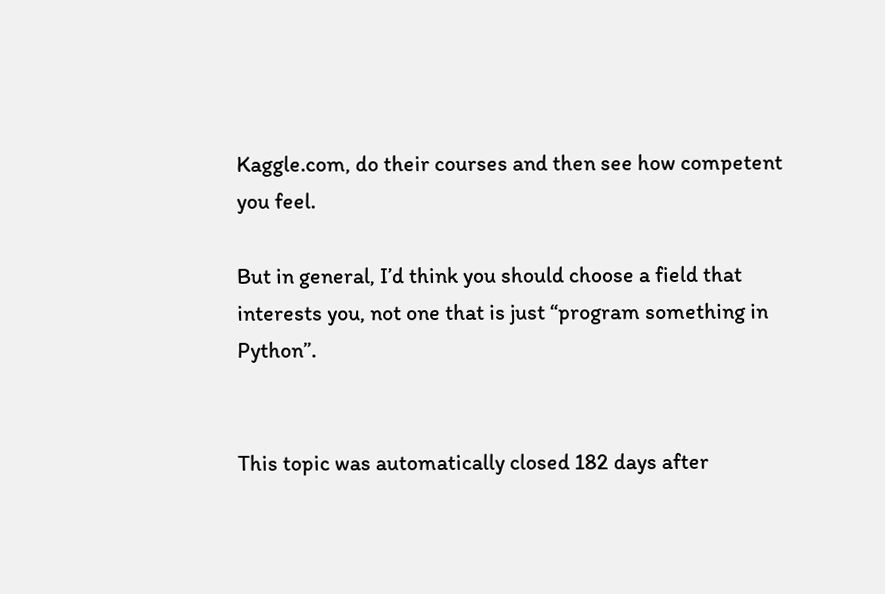Kaggle.com, do their courses and then see how competent you feel.

But in general, I’d think you should choose a field that interests you, not one that is just “program something in Python”.


This topic was automatically closed 182 days after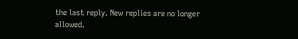the last reply. New replies are no longer allowed.